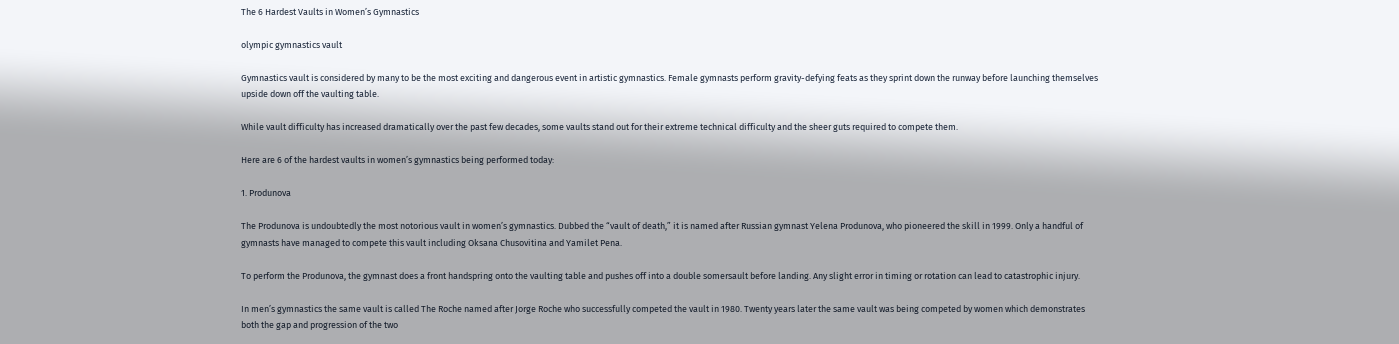The 6 Hardest Vaults in Women’s Gymnastics

olympic gymnastics vault

Gymnastics vault is considered by many to be the most exciting and dangerous event in artistic gymnastics. Female gymnasts perform gravity-defying feats as they sprint down the runway before launching themselves upside down off the vaulting table.

While vault difficulty has increased dramatically over the past few decades, some vaults stand out for their extreme technical difficulty and the sheer guts required to compete them.

Here are 6 of the hardest vaults in women’s gymnastics being performed today:

1. Produnova

The Produnova is undoubtedly the most notorious vault in women’s gymnastics. Dubbed the “vault of death,” it is named after Russian gymnast Yelena Produnova, who pioneered the skill in 1999. Only a handful of gymnasts have managed to compete this vault including Oksana Chusovitina and Yamilet Pena.

To perform the Produnova, the gymnast does a front handspring onto the vaulting table and pushes off into a double somersault before landing. Any slight error in timing or rotation can lead to catastrophic injury.

In men’s gymnastics the same vault is called The Roche named after Jorge Roche who successfully competed the vault in 1980. Twenty years later the same vault was being competed by women which demonstrates both the gap and progression of the two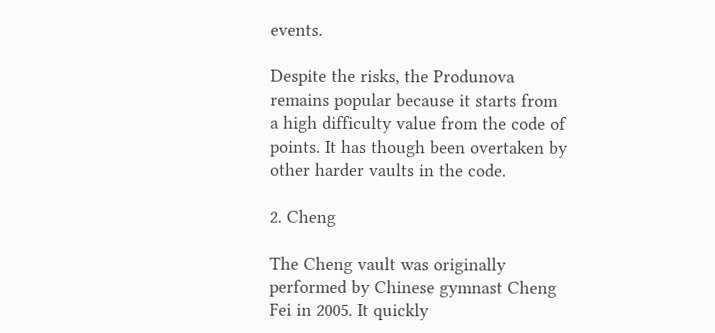events.

Despite the risks, the Produnova remains popular because it starts from a high difficulty value from the code of points. It has though been overtaken by other harder vaults in the code.

2. Cheng

The Cheng vault was originally performed by Chinese gymnast Cheng Fei in 2005. It quickly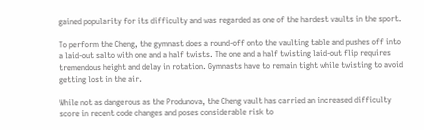gained popularity for its difficulty and was regarded as one of the hardest vaults in the sport.

To perform the Cheng, the gymnast does a round-off onto the vaulting table and pushes off into a laid-out salto with one and a half twists. The one and a half twisting laid-out flip requires tremendous height and delay in rotation. Gymnasts have to remain tight while twisting to avoid getting lost in the air.

While not as dangerous as the Produnova, the Cheng vault has carried an increased difficulty score in recent code changes and poses considerable risk to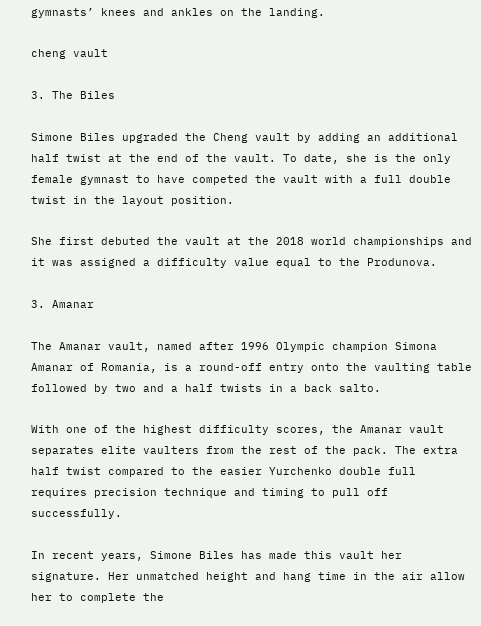gymnasts’ knees and ankles on the landing.

cheng vault

3. The Biles

Simone Biles upgraded the Cheng vault by adding an additional half twist at the end of the vault. To date, she is the only female gymnast to have competed the vault with a full double twist in the layout position.

She first debuted the vault at the 2018 world championships and it was assigned a difficulty value equal to the Produnova.

3. Amanar

The Amanar vault, named after 1996 Olympic champion Simona Amanar of Romania, is a round-off entry onto the vaulting table followed by two and a half twists in a back salto.

With one of the highest difficulty scores, the Amanar vault separates elite vaulters from the rest of the pack. The extra half twist compared to the easier Yurchenko double full requires precision technique and timing to pull off successfully.

In recent years, Simone Biles has made this vault her signature. Her unmatched height and hang time in the air allow her to complete the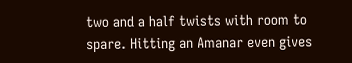two and a half twists with room to spare. Hitting an Amanar even gives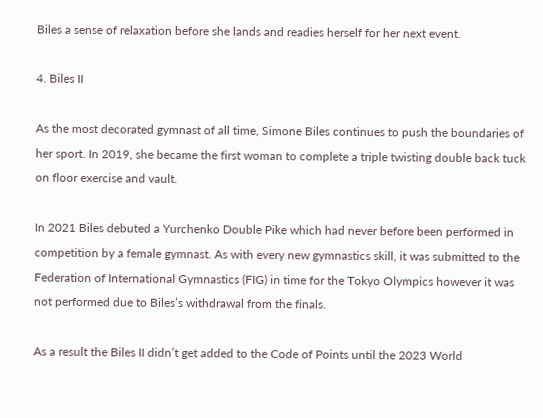Biles a sense of relaxation before she lands and readies herself for her next event.

4. Biles II

As the most decorated gymnast of all time, Simone Biles continues to push the boundaries of her sport. In 2019, she became the first woman to complete a triple twisting double back tuck on floor exercise and vault.

In 2021 Biles debuted a Yurchenko Double Pike which had never before been performed in competition by a female gymnast. As with every new gymnastics skill, it was submitted to the Federation of International Gymnastics (FIG) in time for the Tokyo Olympics however it was not performed due to Biles’s withdrawal from the finals.

As a result the Biles II didn’t get added to the Code of Points until the 2023 World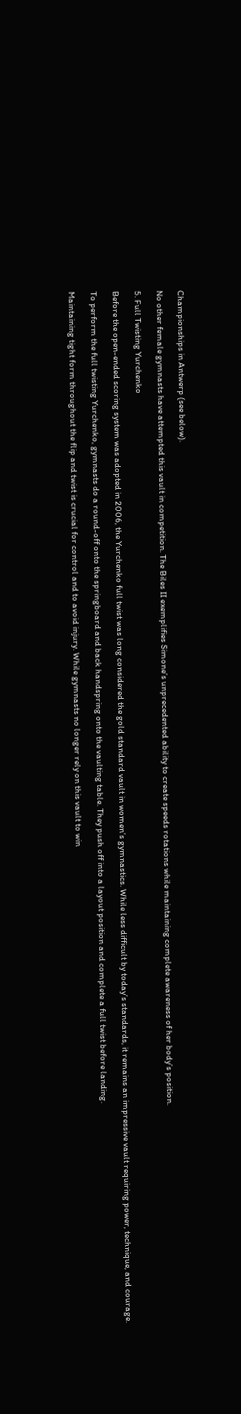Championships in Antwerp (see below).

No other female gymnasts have attempted this vault in competition. The Biles II exemplifies Simone’s unprecedented ability to create speeds rotations while maintaining complete awareness of her body’s position.

5. Full Twisting Yurchenko

Before the open-ended scoring system was adopted in 2006, the Yurchenko full twist was long considered the gold standard vault in women’s gymnastics. While less difficult by today’s standards, it remains an impressive vault requiring power, technique, and courage.

To perform the full twisting Yurchenko, gymnasts do a round-off onto the springboard and back handspring onto the vaulting table. They push off into a layout position and complete a full twist before landing.

Maintaining tight form throughout the flip and twist is crucial for control and to avoid injury. While gymnasts no longer rely on this vault to win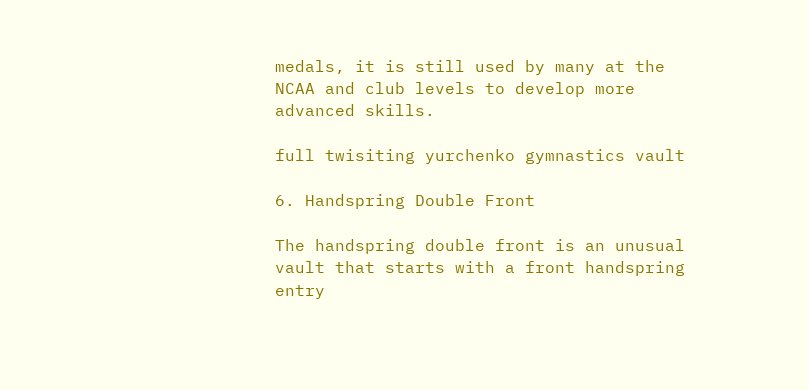medals, it is still used by many at the NCAA and club levels to develop more advanced skills.

full twisiting yurchenko gymnastics vault

6. Handspring Double Front

The handspring double front is an unusual vault that starts with a front handspring entry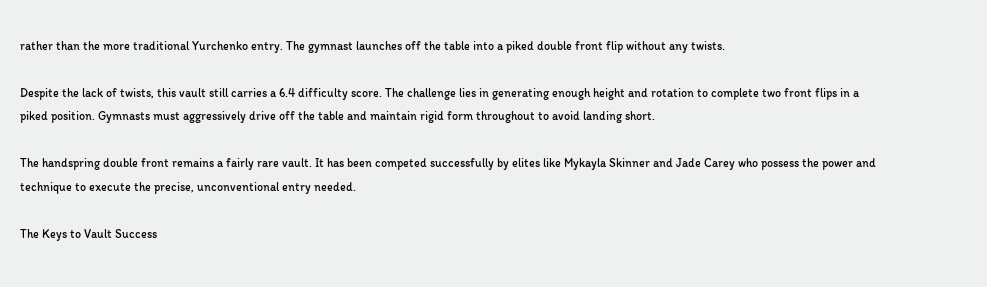rather than the more traditional Yurchenko entry. The gymnast launches off the table into a piked double front flip without any twists.

Despite the lack of twists, this vault still carries a 6.4 difficulty score. The challenge lies in generating enough height and rotation to complete two front flips in a piked position. Gymnasts must aggressively drive off the table and maintain rigid form throughout to avoid landing short.

The handspring double front remains a fairly rare vault. It has been competed successfully by elites like Mykayla Skinner and Jade Carey who possess the power and technique to execute the precise, unconventional entry needed.

The Keys to Vault Success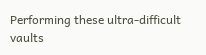Performing these ultra-difficult vaults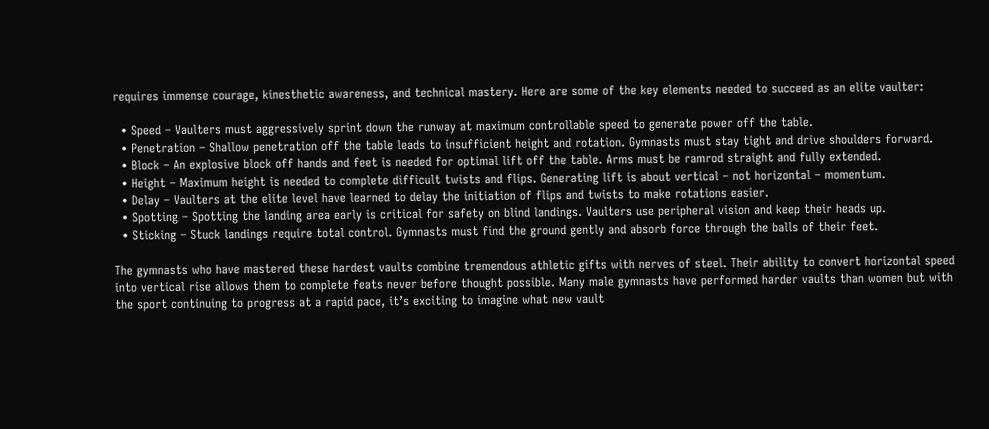requires immense courage, kinesthetic awareness, and technical mastery. Here are some of the key elements needed to succeed as an elite vaulter:

  • Speed – Vaulters must aggressively sprint down the runway at maximum controllable speed to generate power off the table.
  • Penetration – Shallow penetration off the table leads to insufficient height and rotation. Gymnasts must stay tight and drive shoulders forward.
  • Block – An explosive block off hands and feet is needed for optimal lift off the table. Arms must be ramrod straight and fully extended.
  • Height – Maximum height is needed to complete difficult twists and flips. Generating lift is about vertical – not horizontal – momentum.
  • Delay – Vaulters at the elite level have learned to delay the initiation of flips and twists to make rotations easier.
  • Spotting – Spotting the landing area early is critical for safety on blind landings. Vaulters use peripheral vision and keep their heads up.
  • Sticking – Stuck landings require total control. Gymnasts must find the ground gently and absorb force through the balls of their feet.

The gymnasts who have mastered these hardest vaults combine tremendous athletic gifts with nerves of steel. Their ability to convert horizontal speed into vertical rise allows them to complete feats never before thought possible. Many male gymnasts have performed harder vaults than women but with the sport continuing to progress at a rapid pace, it’s exciting to imagine what new vault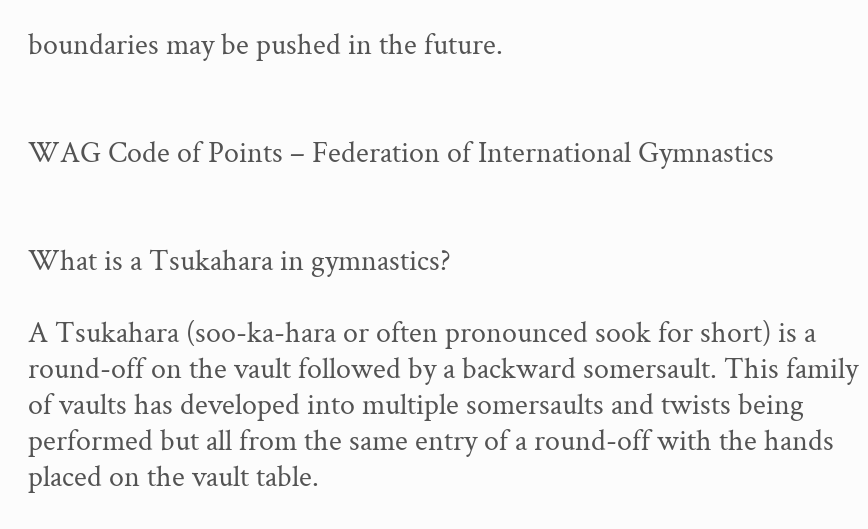boundaries may be pushed in the future.


WAG Code of Points – Federation of International Gymnastics


What is a Tsukahara in gymnastics?

A Tsukahara (soo-ka-hara or often pronounced sook for short) is a round-off on the vault followed by a backward somersault. This family of vaults has developed into multiple somersaults and twists being performed but all from the same entry of a round-off with the hands placed on the vault table.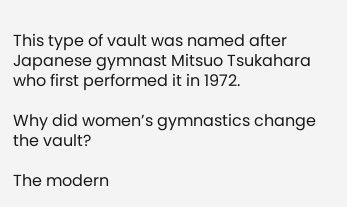This type of vault was named after Japanese gymnast Mitsuo Tsukahara who first performed it in 1972.

Why did women’s gymnastics change the vault?

The modern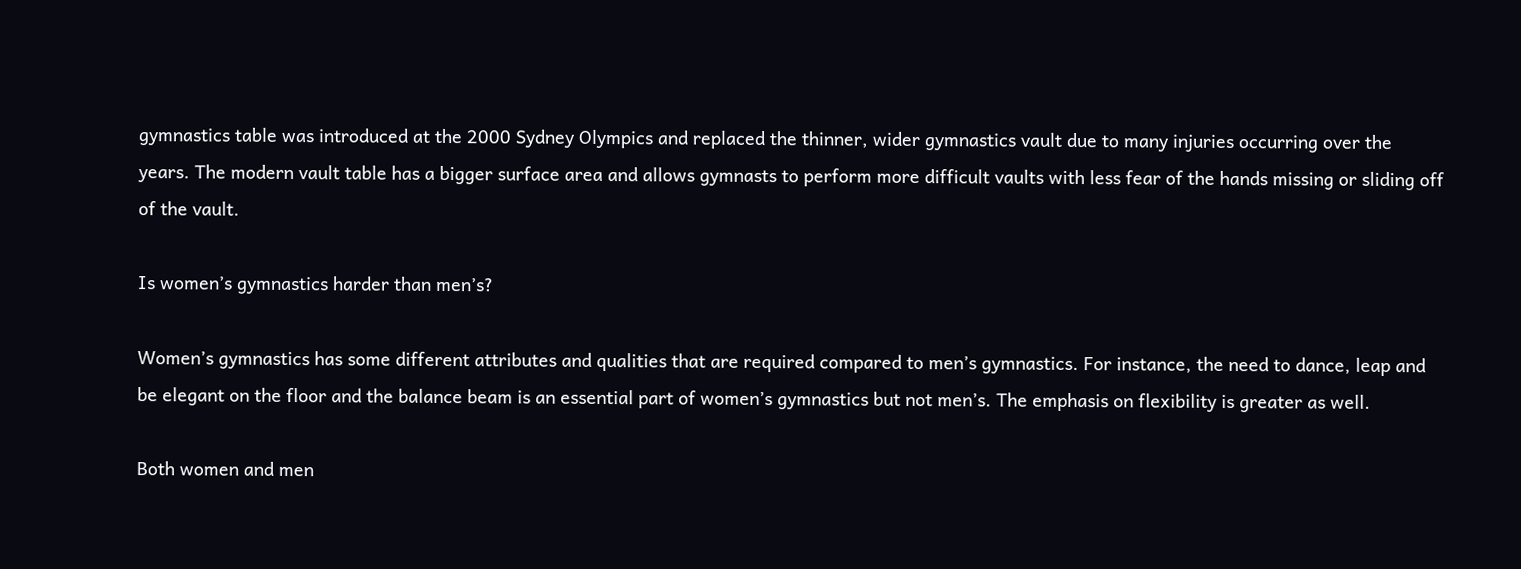gymnastics table was introduced at the 2000 Sydney Olympics and replaced the thinner, wider gymnastics vault due to many injuries occurring over the years. The modern vault table has a bigger surface area and allows gymnasts to perform more difficult vaults with less fear of the hands missing or sliding off of the vault.

Is women’s gymnastics harder than men’s?

Women’s gymnastics has some different attributes and qualities that are required compared to men’s gymnastics. For instance, the need to dance, leap and be elegant on the floor and the balance beam is an essential part of women’s gymnastics but not men’s. The emphasis on flexibility is greater as well.

Both women and men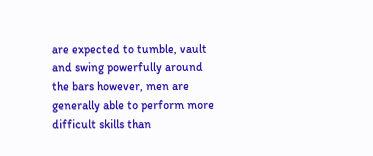are expected to tumble, vault and swing powerfully around the bars however, men are generally able to perform more difficult skills than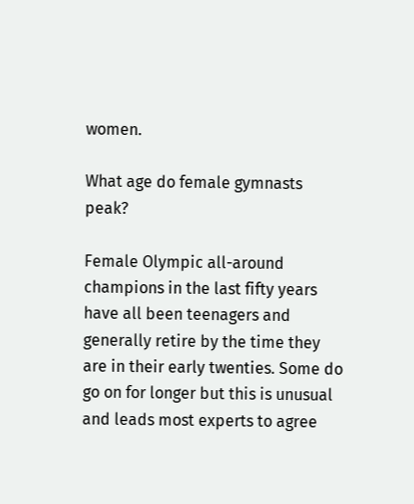women.

What age do female gymnasts peak?

Female Olympic all-around champions in the last fifty years have all been teenagers and generally retire by the time they are in their early twenties. Some do go on for longer but this is unusual and leads most experts to agree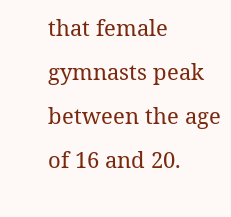that female gymnasts peak between the age of 16 and 20.